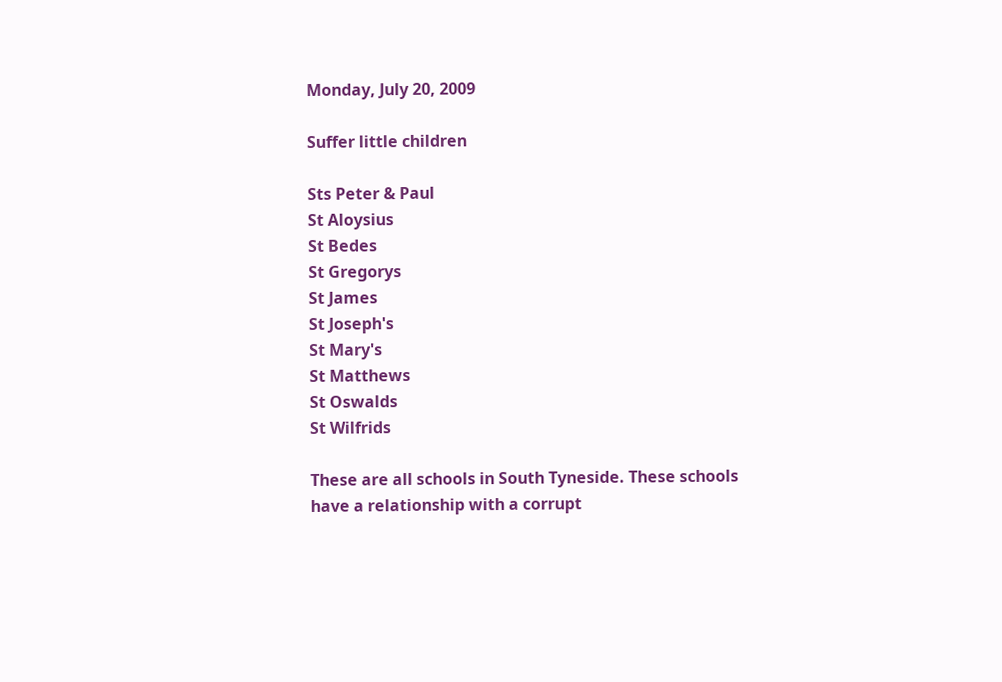Monday, July 20, 2009

Suffer little children

Sts Peter & Paul
St Aloysius
St Bedes
St Gregorys
St James
St Joseph's
St Mary's
St Matthews
St Oswalds
St Wilfrids

These are all schools in South Tyneside. These schools have a relationship with a corrupt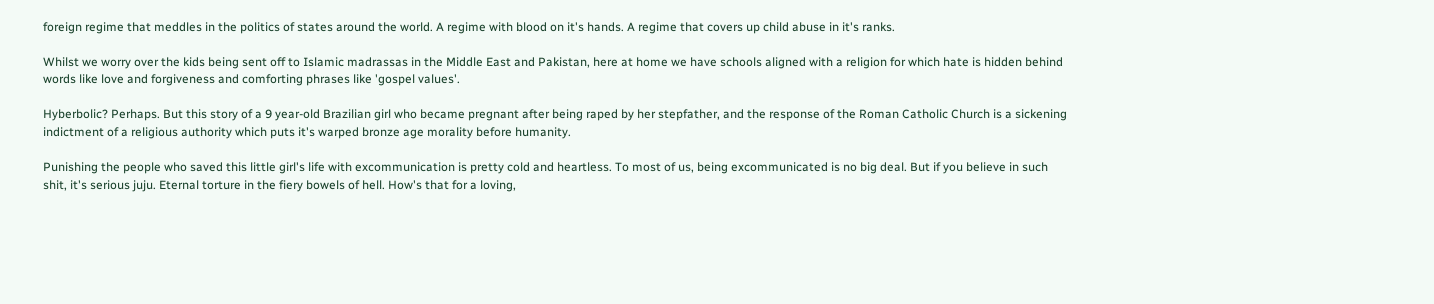foreign regime that meddles in the politics of states around the world. A regime with blood on it's hands. A regime that covers up child abuse in it's ranks.

Whilst we worry over the kids being sent off to Islamic madrassas in the Middle East and Pakistan, here at home we have schools aligned with a religion for which hate is hidden behind words like love and forgiveness and comforting phrases like 'gospel values'.

Hyberbolic? Perhaps. But this story of a 9 year-old Brazilian girl who became pregnant after being raped by her stepfather, and the response of the Roman Catholic Church is a sickening indictment of a religious authority which puts it's warped bronze age morality before humanity.

Punishing the people who saved this little girl's life with excommunication is pretty cold and heartless. To most of us, being excommunicated is no big deal. But if you believe in such shit, it's serious juju. Eternal torture in the fiery bowels of hell. How's that for a loving,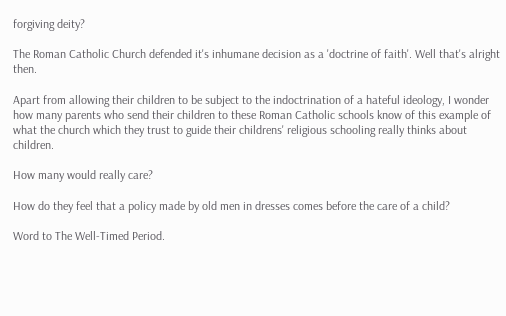forgiving deity?

The Roman Catholic Church defended it's inhumane decision as a 'doctrine of faith'. Well that's alright then.

Apart from allowing their children to be subject to the indoctrination of a hateful ideology, I wonder how many parents who send their children to these Roman Catholic schools know of this example of what the church which they trust to guide their childrens' religious schooling really thinks about children.

How many would really care?

How do they feel that a policy made by old men in dresses comes before the care of a child?

Word to The Well-Timed Period.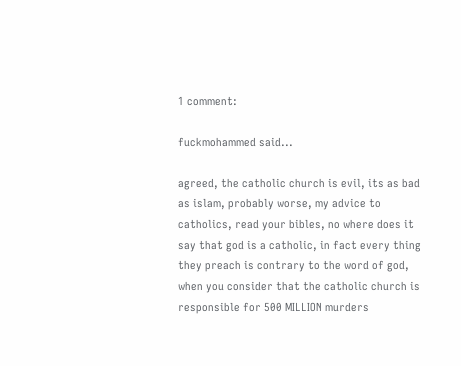1 comment:

fuckmohammed said...

agreed, the catholic church is evil, its as bad as islam, probably worse, my advice to catholics, read your bibles, no where does it say that god is a catholic, in fact every thing they preach is contrary to the word of god, when you consider that the catholic church is responsible for 500 MILLION murders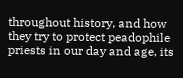throughout history, and how they try to protect peadophile priests in our day and age, its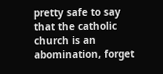pretty safe to say that the catholic church is an abomination, forget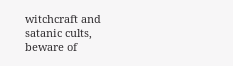witchcraft and satanic cults, beware of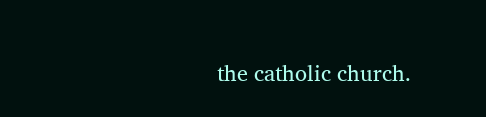the catholic church.